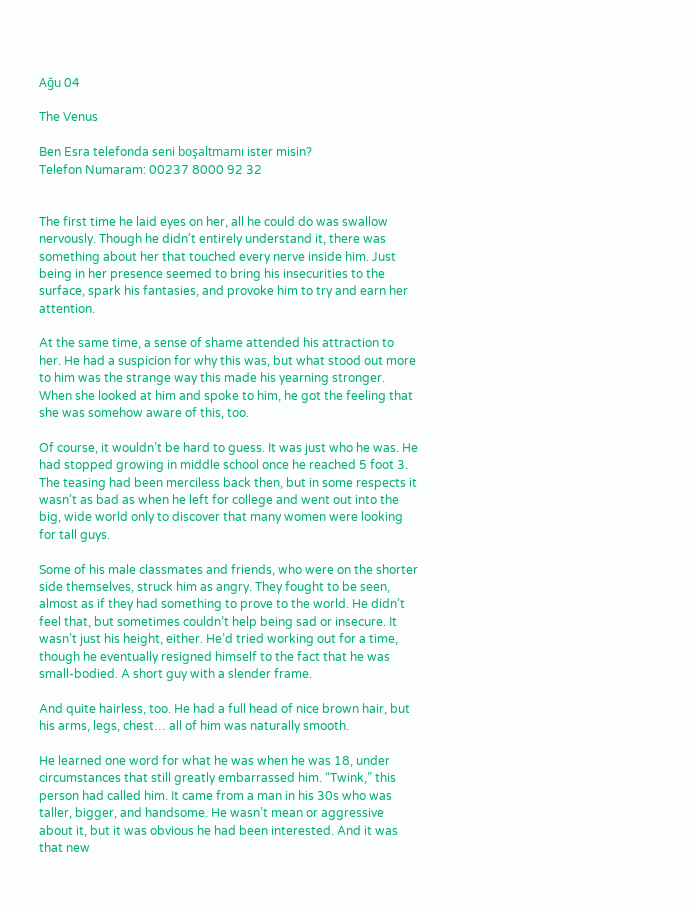Ağu 04

The Venus

Ben Esra telefonda seni boşaltmamı ister misin?
Telefon Numaram: 00237 8000 92 32


The first time he laid eyes on her, all he could do was swallow nervously. Though he didn’t entirely understand it, there was something about her that touched every nerve inside him. Just being in her presence seemed to bring his insecurities to the surface, spark his fantasies, and provoke him to try and earn her attention.

At the same time, a sense of shame attended his attraction to her. He had a suspicion for why this was, but what stood out more to him was the strange way this made his yearning stronger. When she looked at him and spoke to him, he got the feeling that she was somehow aware of this, too.

Of course, it wouldn’t be hard to guess. It was just who he was. He had stopped growing in middle school once he reached 5 foot 3. The teasing had been merciless back then, but in some respects it wasn’t as bad as when he left for college and went out into the big, wide world only to discover that many women were looking for tall guys.

Some of his male classmates and friends, who were on the shorter side themselves, struck him as angry. They fought to be seen, almost as if they had something to prove to the world. He didn’t feel that, but sometimes couldn’t help being sad or insecure. It wasn’t just his height, either. He’d tried working out for a time, though he eventually resigned himself to the fact that he was small-bodied. A short guy with a slender frame.

And quite hairless, too. He had a full head of nice brown hair, but his arms, legs, chest… all of him was naturally smooth.

He learned one word for what he was when he was 18, under circumstances that still greatly embarrassed him. “Twink,” this person had called him. It came from a man in his 30s who was taller, bigger, and handsome. He wasn’t mean or aggressive about it, but it was obvious he had been interested. And it was that new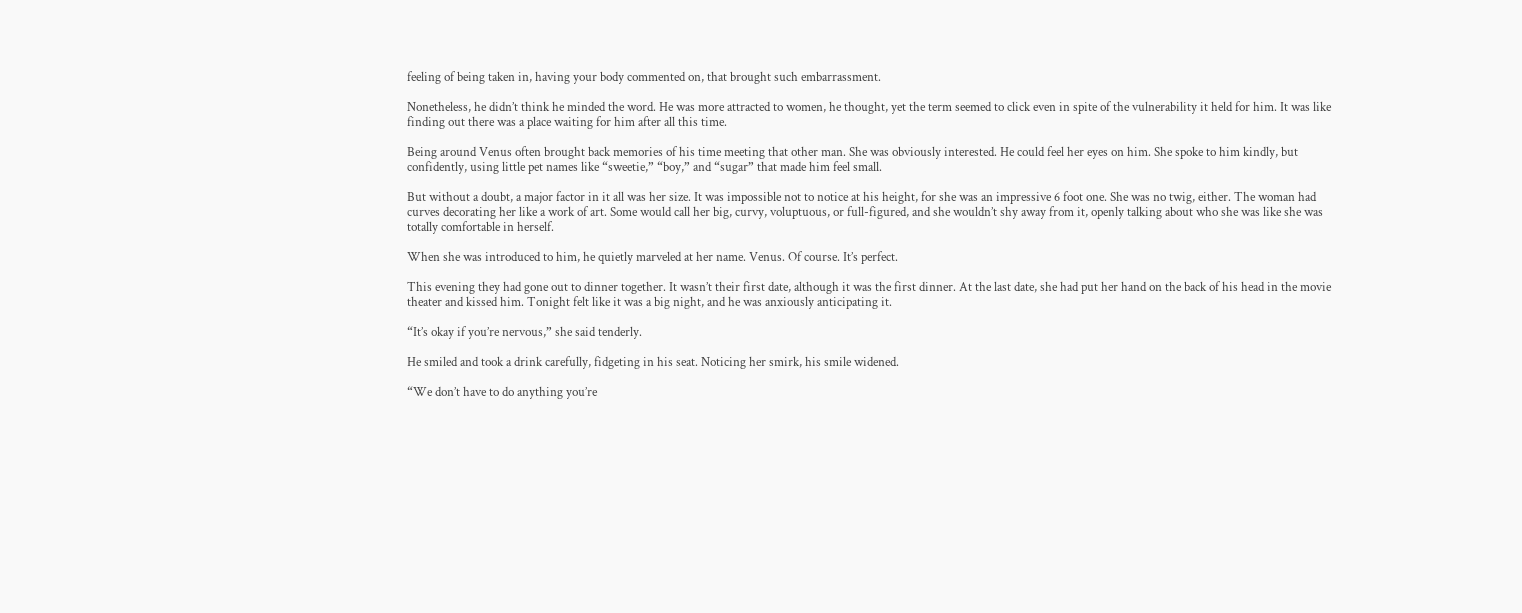feeling of being taken in, having your body commented on, that brought such embarrassment.

Nonetheless, he didn’t think he minded the word. He was more attracted to women, he thought, yet the term seemed to click even in spite of the vulnerability it held for him. It was like finding out there was a place waiting for him after all this time.

Being around Venus often brought back memories of his time meeting that other man. She was obviously interested. He could feel her eyes on him. She spoke to him kindly, but confidently, using little pet names like “sweetie,” “boy,” and “sugar” that made him feel small.

But without a doubt, a major factor in it all was her size. It was impossible not to notice at his height, for she was an impressive 6 foot one. She was no twig, either. The woman had curves decorating her like a work of art. Some would call her big, curvy, voluptuous, or full-figured, and she wouldn’t shy away from it, openly talking about who she was like she was totally comfortable in herself.

When she was introduced to him, he quietly marveled at her name. Venus. Of course. It’s perfect.

This evening they had gone out to dinner together. It wasn’t their first date, although it was the first dinner. At the last date, she had put her hand on the back of his head in the movie theater and kissed him. Tonight felt like it was a big night, and he was anxiously anticipating it.

“It’s okay if you’re nervous,” she said tenderly.

He smiled and took a drink carefully, fidgeting in his seat. Noticing her smirk, his smile widened.

“We don’t have to do anything you’re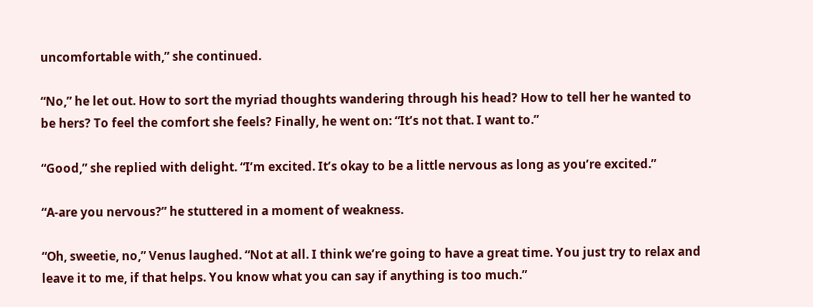uncomfortable with,” she continued.

“No,” he let out. How to sort the myriad thoughts wandering through his head? How to tell her he wanted to be hers? To feel the comfort she feels? Finally, he went on: “It’s not that. I want to.”

“Good,” she replied with delight. “I’m excited. It’s okay to be a little nervous as long as you’re excited.”

“A-are you nervous?” he stuttered in a moment of weakness.

“Oh, sweetie, no,” Venus laughed. “Not at all. I think we’re going to have a great time. You just try to relax and leave it to me, if that helps. You know what you can say if anything is too much.”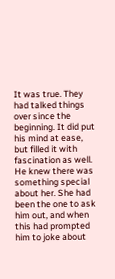It was true. They had talked things over since the beginning. It did put his mind at ease, but filled it with fascination as well. He knew there was something special about her. She had been the one to ask him out, and when this had prompted him to joke about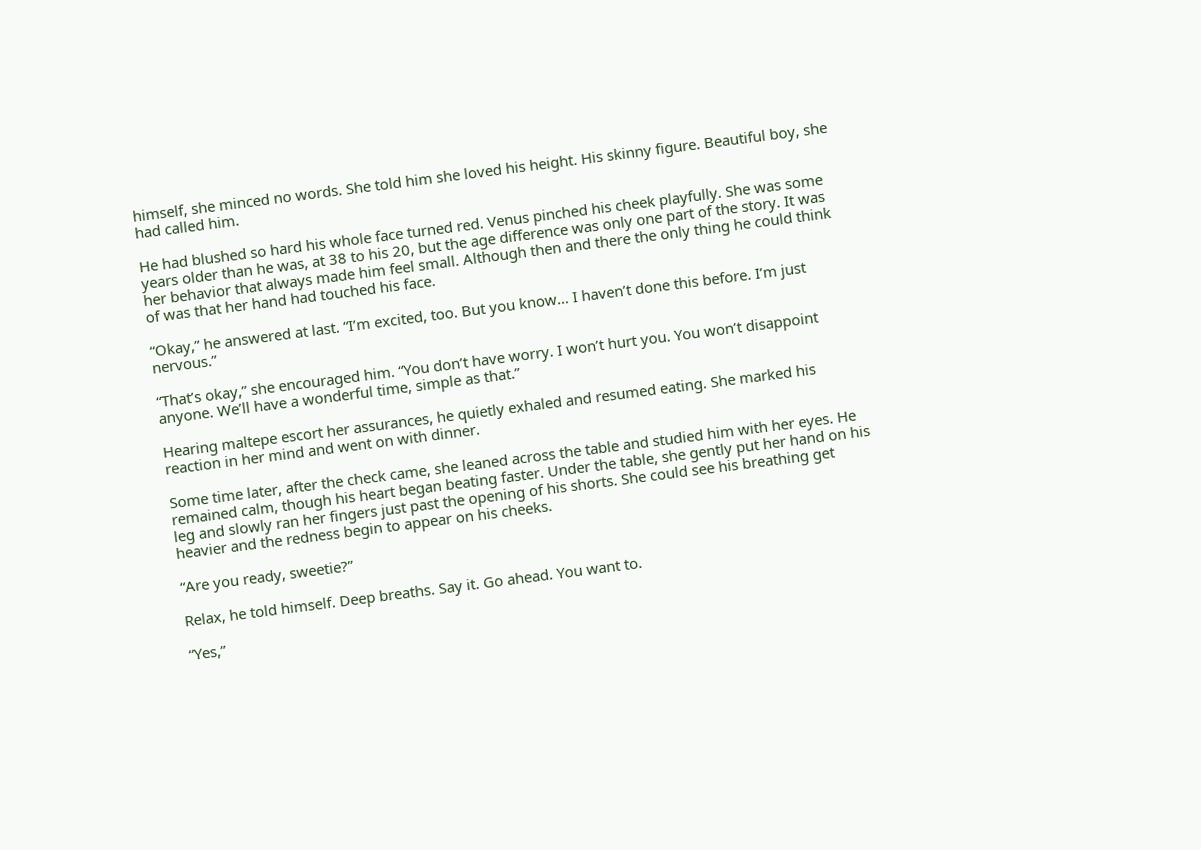himself, she minced no words. She told him she loved his height. His skinny figure. Beautiful boy, she had called him.

He had blushed so hard his whole face turned red. Venus pinched his cheek playfully. She was some years older than he was, at 38 to his 20, but the age difference was only one part of the story. It was her behavior that always made him feel small. Although then and there the only thing he could think of was that her hand had touched his face.

“Okay,” he answered at last. “I’m excited, too. But you know… I haven’t done this before. I’m just nervous.”

“That’s okay,” she encouraged him. “You don’t have worry. I won’t hurt you. You won’t disappoint anyone. We’ll have a wonderful time, simple as that.”

Hearing maltepe escort her assurances, he quietly exhaled and resumed eating. She marked his reaction in her mind and went on with dinner.

Some time later, after the check came, she leaned across the table and studied him with her eyes. He remained calm, though his heart began beating faster. Under the table, she gently put her hand on his leg and slowly ran her fingers just past the opening of his shorts. She could see his breathing get heavier and the redness begin to appear on his cheeks.

“Are you ready, sweetie?”

Relax, he told himself. Deep breaths. Say it. Go ahead. You want to.

“Yes,”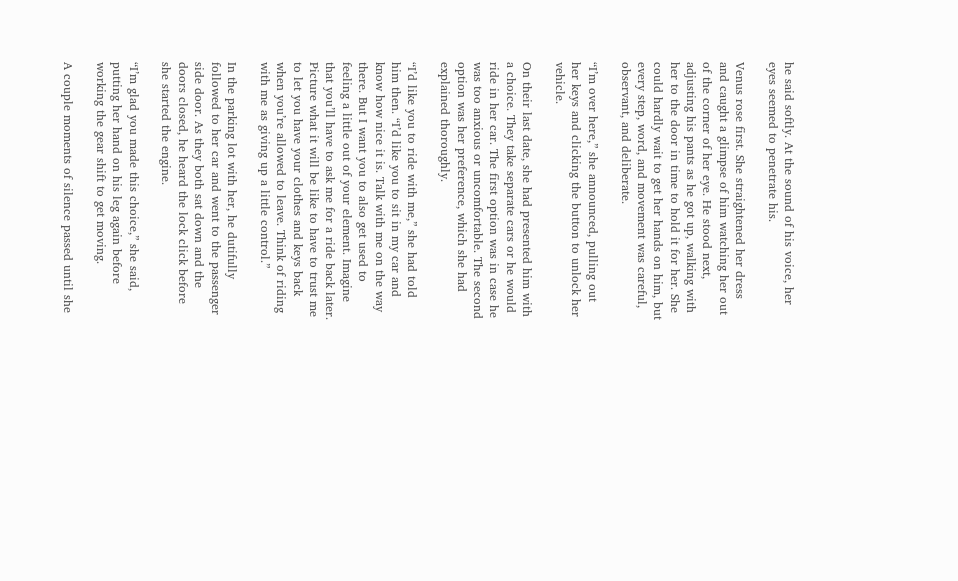he said softly. At the sound of his voice, her eyes seemed to penetrate his.

Venus rose first. She straightened her dress and caught a glimpse of him watching her out of the corner of her eye. He stood next, adjusting his pants as he got up, walking with her to the door in time to hold it for her. She could hardly wait to get her hands on him, but every step, word, and movement was careful, observant, and deliberate.

“I’m over here,” she announced, pulling out her keys and clicking the button to unlock her vehicle.

On their last date, she had presented him with a choice. They take separate cars or he would ride in her car. The first option was in case he was too anxious or uncomfortable. The second option was her preference, which she had explained thoroughly.

“I’d like you to ride with me,” she had told him then. “I’d like you to sit in my car and know how nice it is. Talk with me on the way there. But I want you to also get used to feeling a little out of your element. Imagine that you’ll have to ask me for a ride back later. Picture what it will be like to have to trust me to let you have your clothes and keys back when you’re allowed to leave. Think of riding with me as giving up a little control.”

In the parking lot with her, he dutifully followed to her car and went to the passenger side door. As they both sat down and the doors closed, he heard the lock click before she started the engine.

“I’m glad you made this choice,” she said, putting her hand on his leg again before working the gear shift to get moving.

A couple moments of silence passed until she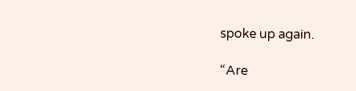spoke up again.

“Are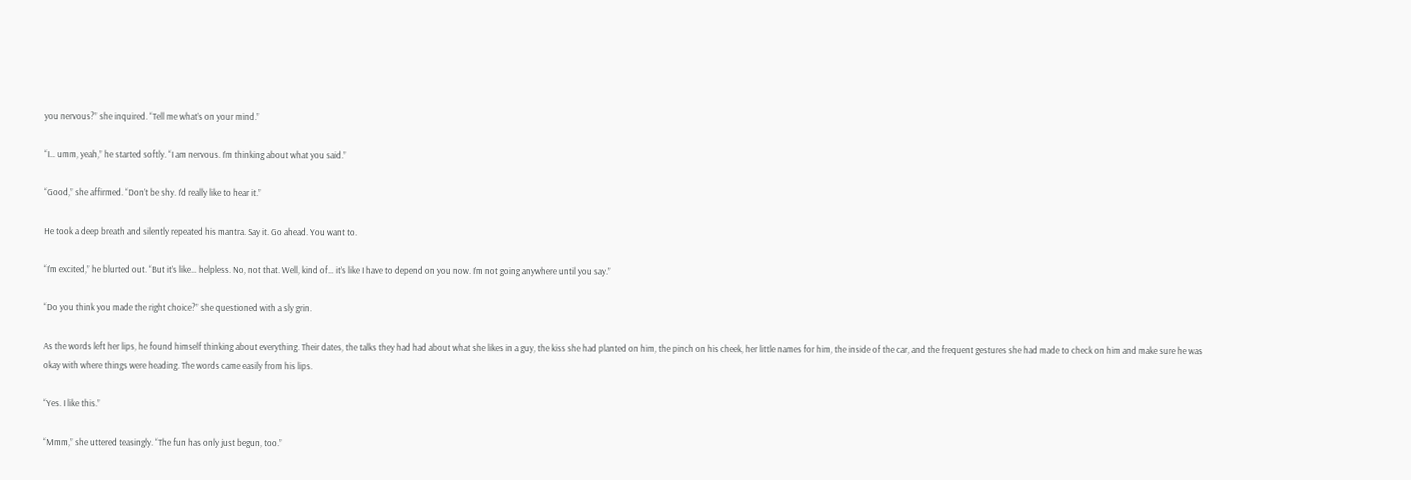you nervous?” she inquired. “Tell me what’s on your mind.”

“I… umm, yeah,” he started softly. “I am nervous. I’m thinking about what you said.”

“Good,” she affirmed. “Don’t be shy. I’d really like to hear it.”

He took a deep breath and silently repeated his mantra. Say it. Go ahead. You want to.

“I’m excited,” he blurted out. “But it’s like… helpless. No, not that. Well, kind of… it’s like I have to depend on you now. I’m not going anywhere until you say.”

“Do you think you made the right choice?” she questioned with a sly grin.

As the words left her lips, he found himself thinking about everything. Their dates, the talks they had had about what she likes in a guy, the kiss she had planted on him, the pinch on his cheek, her little names for him, the inside of the car, and the frequent gestures she had made to check on him and make sure he was okay with where things were heading. The words came easily from his lips.

“Yes. I like this.”

“Mmm,” she uttered teasingly. “The fun has only just begun, too.”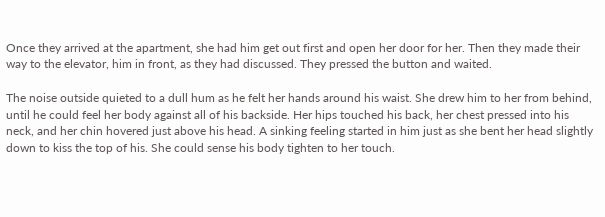Once they arrived at the apartment, she had him get out first and open her door for her. Then they made their way to the elevator, him in front, as they had discussed. They pressed the button and waited.

The noise outside quieted to a dull hum as he felt her hands around his waist. She drew him to her from behind, until he could feel her body against all of his backside. Her hips touched his back, her chest pressed into his neck, and her chin hovered just above his head. A sinking feeling started in him just as she bent her head slightly down to kiss the top of his. She could sense his body tighten to her touch.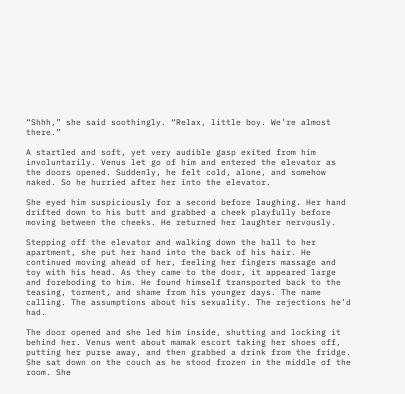“Shhh,” she said soothingly. “Relax, little boy. We’re almost there.”

A startled and soft, yet very audible gasp exited from him involuntarily. Venus let go of him and entered the elevator as the doors opened. Suddenly, he felt cold, alone, and somehow naked. So he hurried after her into the elevator.

She eyed him suspiciously for a second before laughing. Her hand drifted down to his butt and grabbed a cheek playfully before moving between the cheeks. He returned her laughter nervously.

Stepping off the elevator and walking down the hall to her apartment, she put her hand into the back of his hair. He continued moving ahead of her, feeling her fingers massage and toy with his head. As they came to the door, it appeared large and foreboding to him. He found himself transported back to the teasing, torment, and shame from his younger days. The name calling. The assumptions about his sexuality. The rejections he’d had.

The door opened and she led him inside, shutting and locking it behind her. Venus went about mamak escort taking her shoes off, putting her purse away, and then grabbed a drink from the fridge. She sat down on the couch as he stood frozen in the middle of the room. She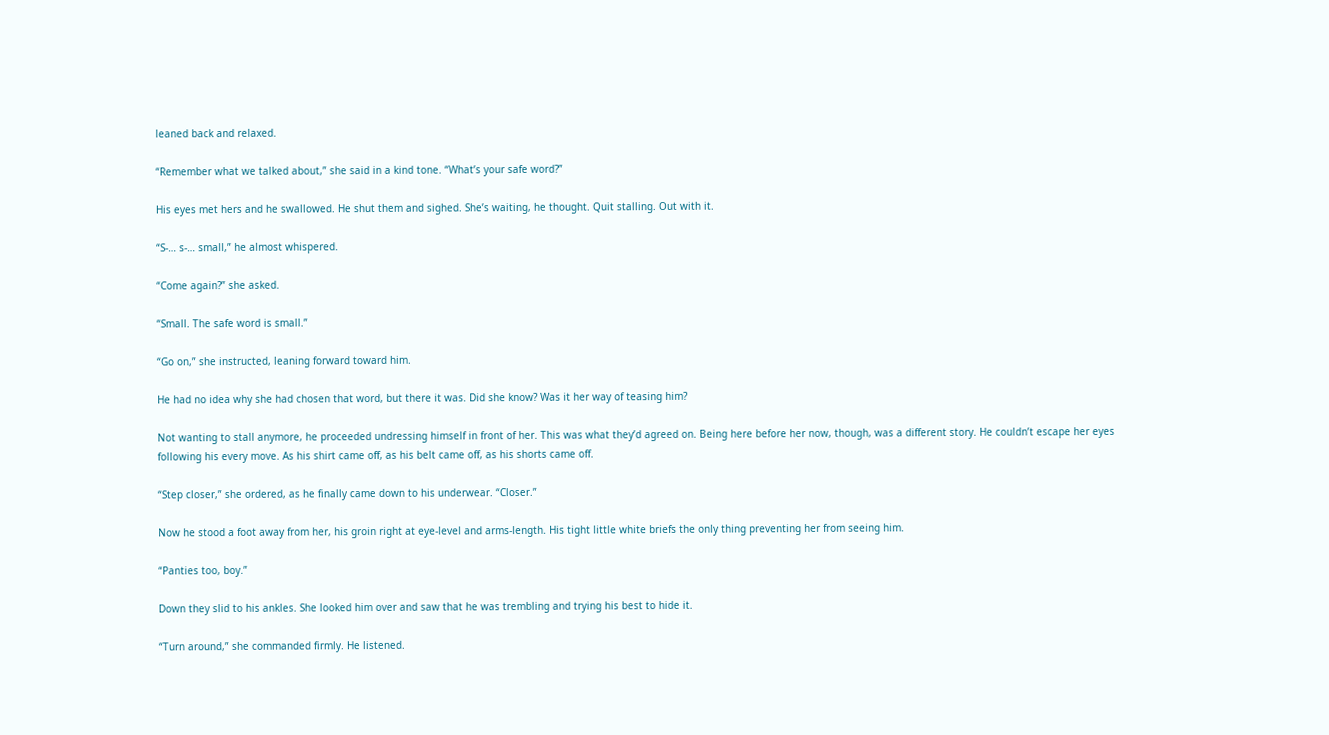leaned back and relaxed.

“Remember what we talked about,” she said in a kind tone. “What’s your safe word?”

His eyes met hers and he swallowed. He shut them and sighed. She’s waiting, he thought. Quit stalling. Out with it.

“S-… s-… small,” he almost whispered.

“Come again?” she asked.

“Small. The safe word is small.”

“Go on,” she instructed, leaning forward toward him.

He had no idea why she had chosen that word, but there it was. Did she know? Was it her way of teasing him?

Not wanting to stall anymore, he proceeded undressing himself in front of her. This was what they’d agreed on. Being here before her now, though, was a different story. He couldn’t escape her eyes following his every move. As his shirt came off, as his belt came off, as his shorts came off.

“Step closer,” she ordered, as he finally came down to his underwear. “Closer.”

Now he stood a foot away from her, his groin right at eye-level and arms-length. His tight little white briefs the only thing preventing her from seeing him.

“Panties too, boy.”

Down they slid to his ankles. She looked him over and saw that he was trembling and trying his best to hide it.

“Turn around,” she commanded firmly. He listened.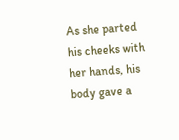As she parted his cheeks with her hands, his body gave a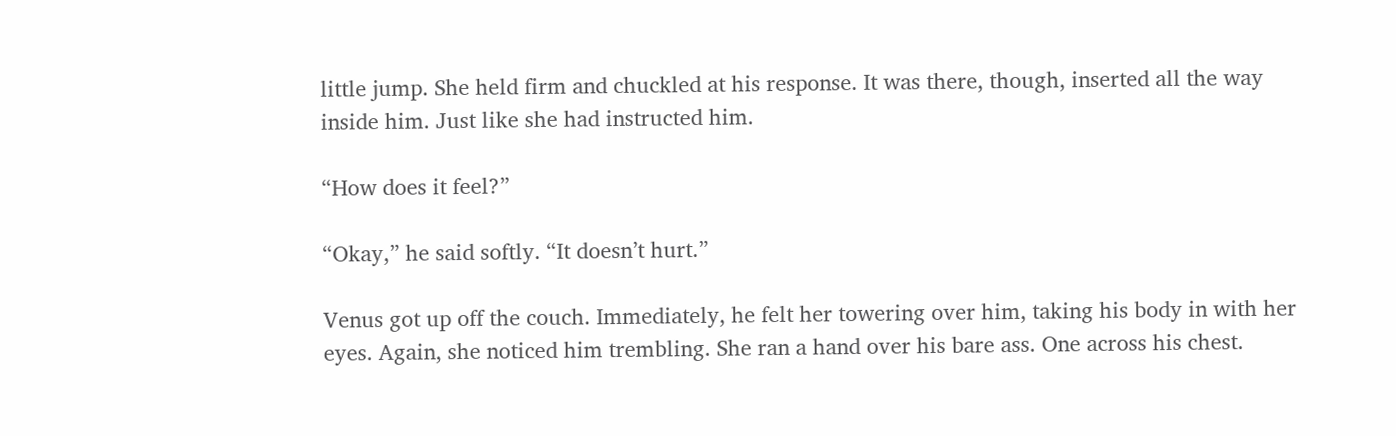little jump. She held firm and chuckled at his response. It was there, though, inserted all the way inside him. Just like she had instructed him.

“How does it feel?”

“Okay,” he said softly. “It doesn’t hurt.”

Venus got up off the couch. Immediately, he felt her towering over him, taking his body in with her eyes. Again, she noticed him trembling. She ran a hand over his bare ass. One across his chest.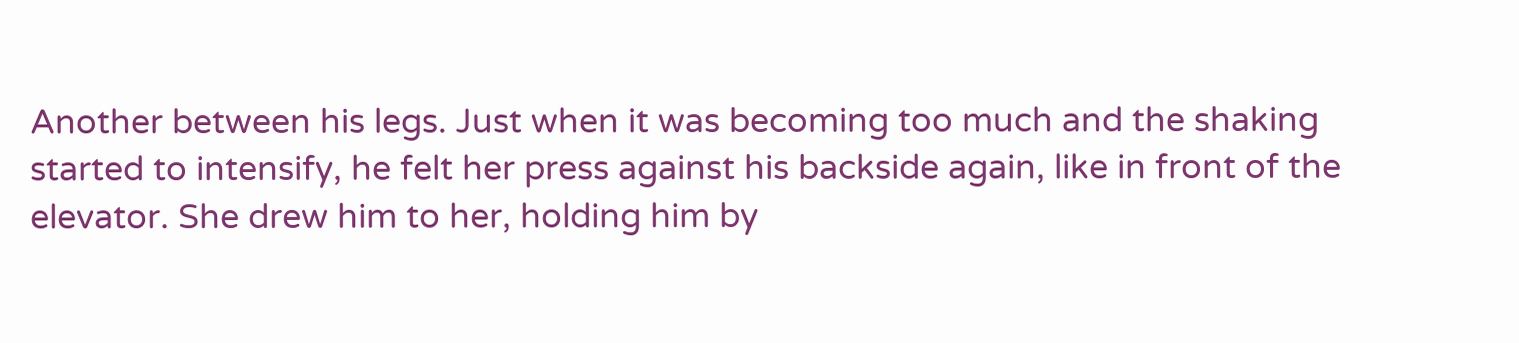Another between his legs. Just when it was becoming too much and the shaking started to intensify, he felt her press against his backside again, like in front of the elevator. She drew him to her, holding him by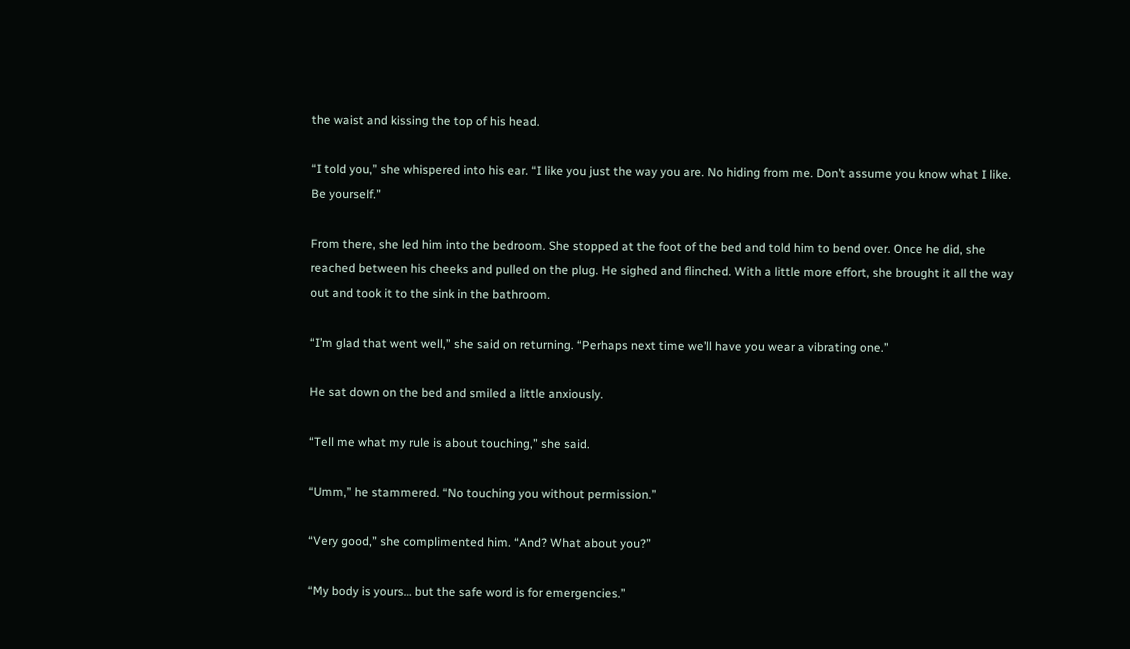the waist and kissing the top of his head.

“I told you,” she whispered into his ear. “I like you just the way you are. No hiding from me. Don’t assume you know what I like. Be yourself.”

From there, she led him into the bedroom. She stopped at the foot of the bed and told him to bend over. Once he did, she reached between his cheeks and pulled on the plug. He sighed and flinched. With a little more effort, she brought it all the way out and took it to the sink in the bathroom.

“I’m glad that went well,” she said on returning. “Perhaps next time we’ll have you wear a vibrating one.”

He sat down on the bed and smiled a little anxiously.

“Tell me what my rule is about touching,” she said.

“Umm,” he stammered. “No touching you without permission.”

“Very good,” she complimented him. “And? What about you?”

“My body is yours… but the safe word is for emergencies.”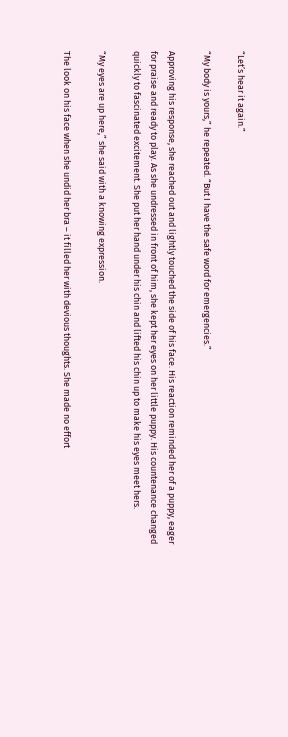“Let’s hear it again.”

“My body is yours,” he repeated. “But I have the safe word for emergencies.”

Approving his response, she reached out and lightly touched the side of his face. His reaction reminded her of a puppy, eager for praise and ready to play. As she undressed in front of him, she kept her eyes on her little puppy. His countenance changed quickly to fascinated excitement. She put her hand under his chin and lifted his chin up to make his eyes meet hers.

“My eyes are up here,” she said with a knowing expression.

The look on his face when she undid her bra – it filled her with devious thoughts. She made no effort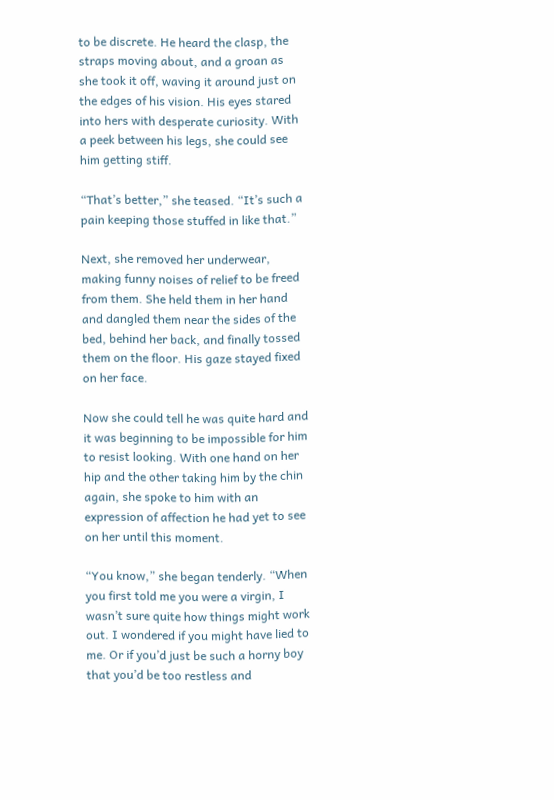to be discrete. He heard the clasp, the straps moving about, and a groan as she took it off, waving it around just on the edges of his vision. His eyes stared into hers with desperate curiosity. With a peek between his legs, she could see him getting stiff.

“That’s better,” she teased. “It’s such a pain keeping those stuffed in like that.”

Next, she removed her underwear, making funny noises of relief to be freed from them. She held them in her hand and dangled them near the sides of the bed, behind her back, and finally tossed them on the floor. His gaze stayed fixed on her face.

Now she could tell he was quite hard and it was beginning to be impossible for him to resist looking. With one hand on her hip and the other taking him by the chin again, she spoke to him with an expression of affection he had yet to see on her until this moment.

“You know,” she began tenderly. “When you first told me you were a virgin, I wasn’t sure quite how things might work out. I wondered if you might have lied to me. Or if you’d just be such a horny boy that you’d be too restless and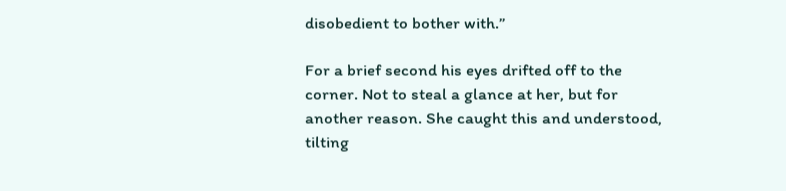disobedient to bother with.”

For a brief second his eyes drifted off to the corner. Not to steal a glance at her, but for another reason. She caught this and understood, tilting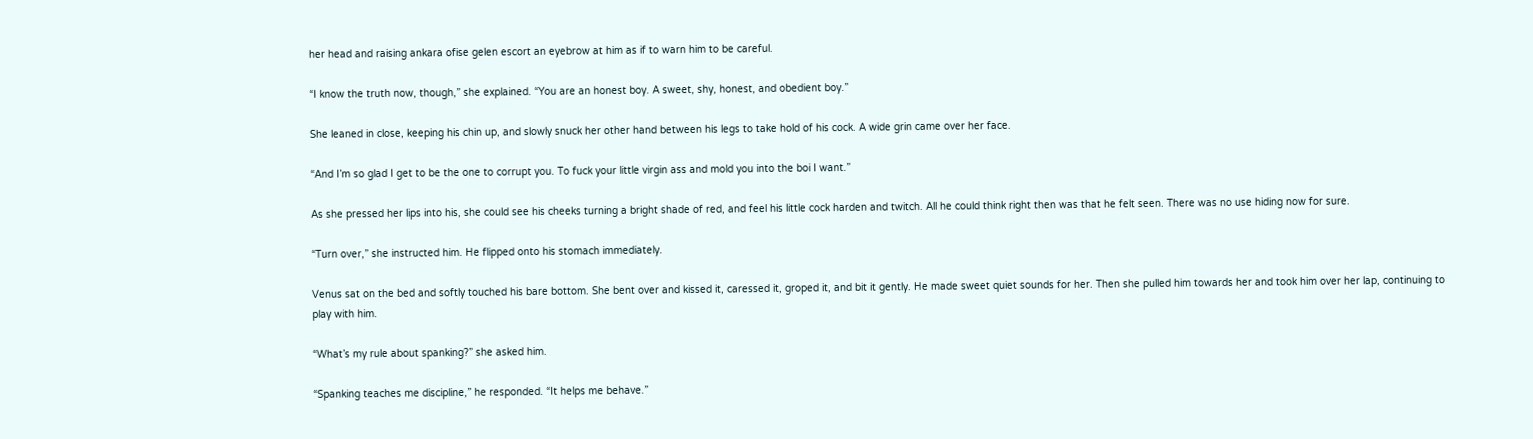her head and raising ankara ofise gelen escort an eyebrow at him as if to warn him to be careful.

“I know the truth now, though,” she explained. “You are an honest boy. A sweet, shy, honest, and obedient boy.”

She leaned in close, keeping his chin up, and slowly snuck her other hand between his legs to take hold of his cock. A wide grin came over her face.

“And I’m so glad I get to be the one to corrupt you. To fuck your little virgin ass and mold you into the boi I want.”

As she pressed her lips into his, she could see his cheeks turning a bright shade of red, and feel his little cock harden and twitch. All he could think right then was that he felt seen. There was no use hiding now for sure.

“Turn over,” she instructed him. He flipped onto his stomach immediately.

Venus sat on the bed and softly touched his bare bottom. She bent over and kissed it, caressed it, groped it, and bit it gently. He made sweet quiet sounds for her. Then she pulled him towards her and took him over her lap, continuing to play with him.

“What’s my rule about spanking?” she asked him.

“Spanking teaches me discipline,” he responded. “It helps me behave.”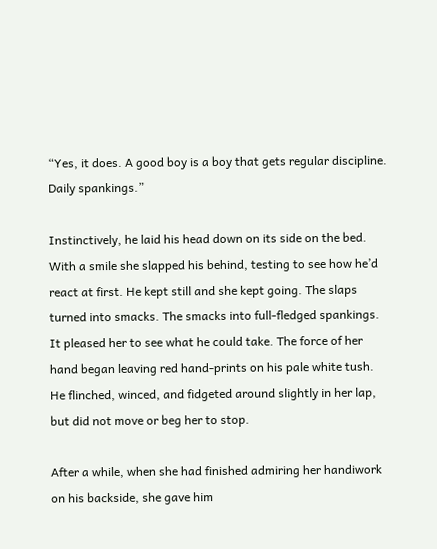“Yes, it does. A good boy is a boy that gets regular discipline. Daily spankings.”

Instinctively, he laid his head down on its side on the bed. With a smile she slapped his behind, testing to see how he’d react at first. He kept still and she kept going. The slaps turned into smacks. The smacks into full-fledged spankings. It pleased her to see what he could take. The force of her hand began leaving red hand-prints on his pale white tush. He flinched, winced, and fidgeted around slightly in her lap, but did not move or beg her to stop.

After a while, when she had finished admiring her handiwork on his backside, she gave him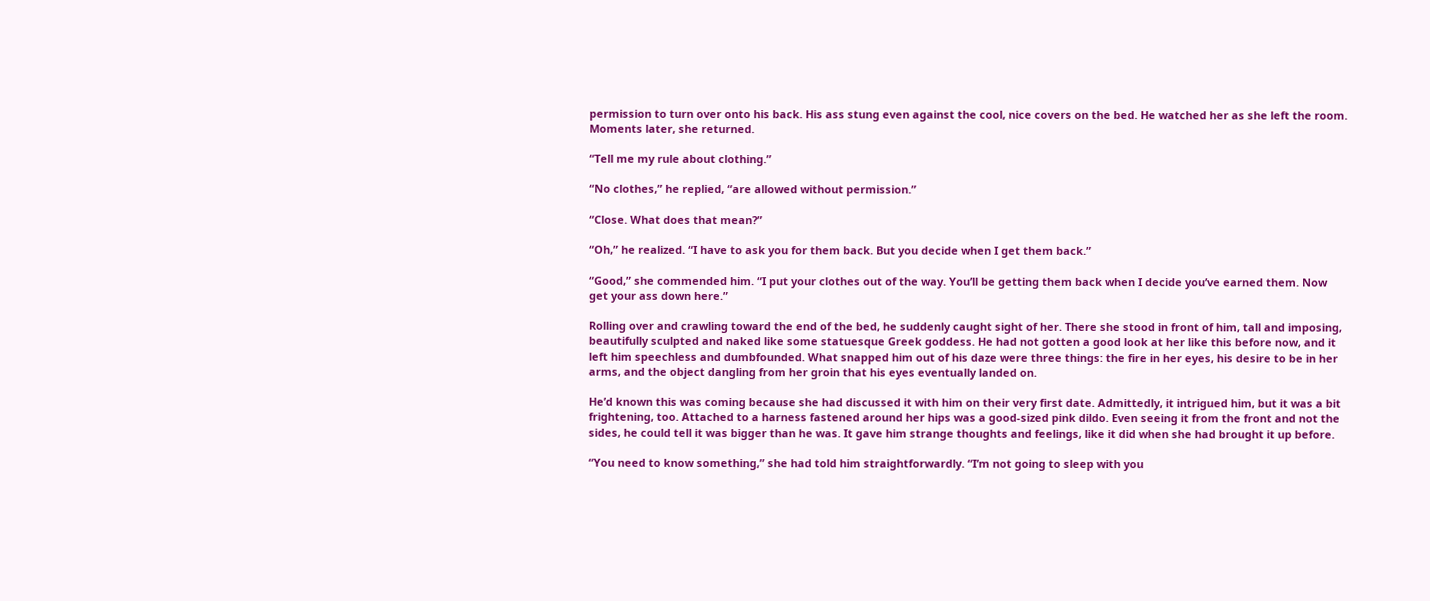permission to turn over onto his back. His ass stung even against the cool, nice covers on the bed. He watched her as she left the room. Moments later, she returned.

“Tell me my rule about clothing.”

“No clothes,” he replied, “are allowed without permission.”

“Close. What does that mean?”

“Oh,” he realized. “I have to ask you for them back. But you decide when I get them back.”

“Good,” she commended him. “I put your clothes out of the way. You’ll be getting them back when I decide you’ve earned them. Now get your ass down here.”

Rolling over and crawling toward the end of the bed, he suddenly caught sight of her. There she stood in front of him, tall and imposing, beautifully sculpted and naked like some statuesque Greek goddess. He had not gotten a good look at her like this before now, and it left him speechless and dumbfounded. What snapped him out of his daze were three things: the fire in her eyes, his desire to be in her arms, and the object dangling from her groin that his eyes eventually landed on.

He’d known this was coming because she had discussed it with him on their very first date. Admittedly, it intrigued him, but it was a bit frightening, too. Attached to a harness fastened around her hips was a good-sized pink dildo. Even seeing it from the front and not the sides, he could tell it was bigger than he was. It gave him strange thoughts and feelings, like it did when she had brought it up before.

“You need to know something,” she had told him straightforwardly. “I’m not going to sleep with you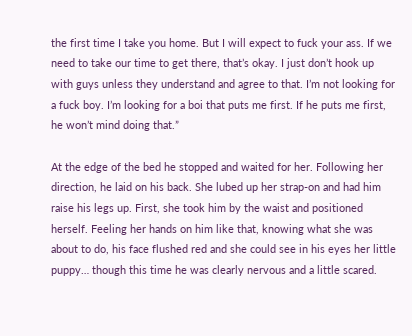the first time I take you home. But I will expect to fuck your ass. If we need to take our time to get there, that’s okay. I just don’t hook up with guys unless they understand and agree to that. I’m not looking for a fuck boy. I’m looking for a boi that puts me first. If he puts me first, he won’t mind doing that.”

At the edge of the bed he stopped and waited for her. Following her direction, he laid on his back. She lubed up her strap-on and had him raise his legs up. First, she took him by the waist and positioned herself. Feeling her hands on him like that, knowing what she was about to do, his face flushed red and she could see in his eyes her little puppy… though this time he was clearly nervous and a little scared.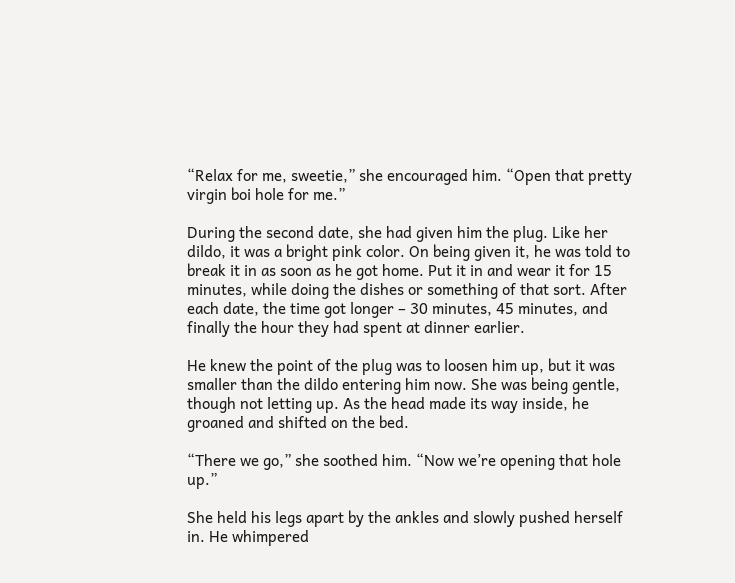“Relax for me, sweetie,” she encouraged him. “Open that pretty virgin boi hole for me.”

During the second date, she had given him the plug. Like her dildo, it was a bright pink color. On being given it, he was told to break it in as soon as he got home. Put it in and wear it for 15 minutes, while doing the dishes or something of that sort. After each date, the time got longer – 30 minutes, 45 minutes, and finally the hour they had spent at dinner earlier.

He knew the point of the plug was to loosen him up, but it was smaller than the dildo entering him now. She was being gentle, though not letting up. As the head made its way inside, he groaned and shifted on the bed.

“There we go,” she soothed him. “Now we’re opening that hole up.”

She held his legs apart by the ankles and slowly pushed herself in. He whimpered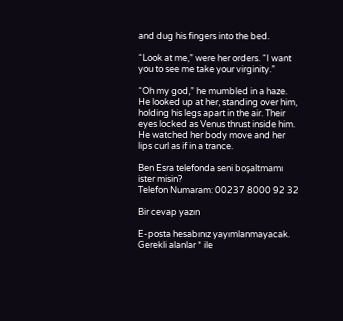and dug his fingers into the bed.

“Look at me,” were her orders. “I want you to see me take your virginity.”

“Oh my god,” he mumbled in a haze. He looked up at her, standing over him, holding his legs apart in the air. Their eyes locked as Venus thrust inside him. He watched her body move and her lips curl as if in a trance.

Ben Esra telefonda seni boşaltmamı ister misin?
Telefon Numaram: 00237 8000 92 32

Bir cevap yazın

E-posta hesabınız yayımlanmayacak. Gerekli alanlar * ile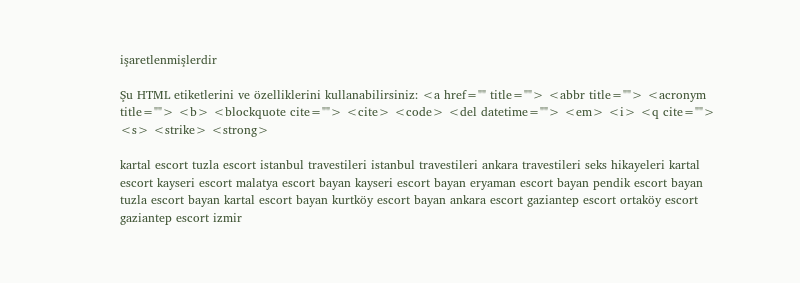işaretlenmişlerdir

Şu HTML etiketlerini ve özelliklerini kullanabilirsiniz: <a href="" title=""> <abbr title=""> <acronym title=""> <b> <blockquote cite=""> <cite> <code> <del datetime=""> <em> <i> <q cite=""> <s> <strike> <strong>

kartal escort tuzla escort istanbul travestileri istanbul travestileri ankara travestileri seks hikayeleri kartal escort kayseri escort malatya escort bayan kayseri escort bayan eryaman escort bayan pendik escort bayan tuzla escort bayan kartal escort bayan kurtköy escort bayan ankara escort gaziantep escort ortaköy escort gaziantep escort izmir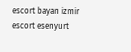escort bayan izmir escort esenyurt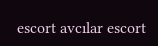escort avcılar escort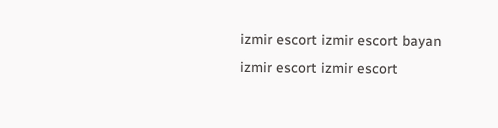izmir escort izmir escort bayan izmir escort izmir escort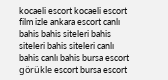kocaeli escort kocaeli escort film izle ankara escort canlı bahis bahis siteleri bahis siteleri bahis siteleri canlı bahis canlı bahis bursa escort görükle escort bursa escort